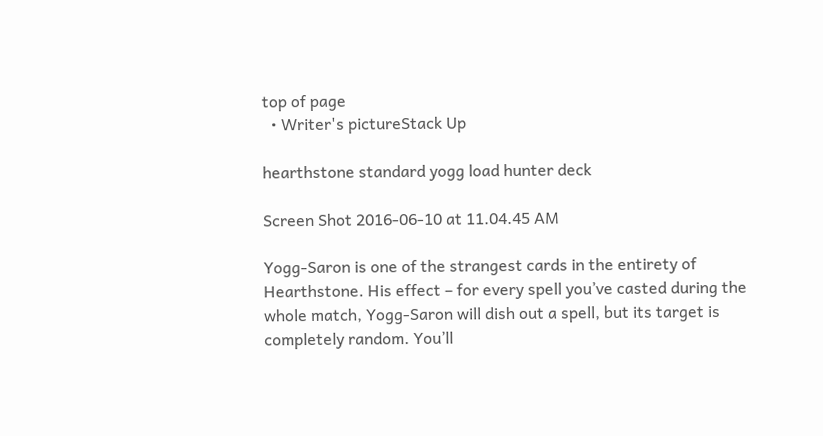top of page
  • Writer's pictureStack Up

hearthstone standard yogg load hunter deck

Screen Shot 2016-06-10 at 11.04.45 AM

Yogg-Saron is one of the strangest cards in the entirety of Hearthstone. His effect – for every spell you’ve casted during the whole match, Yogg-Saron will dish out a spell, but its target is completely random. You’ll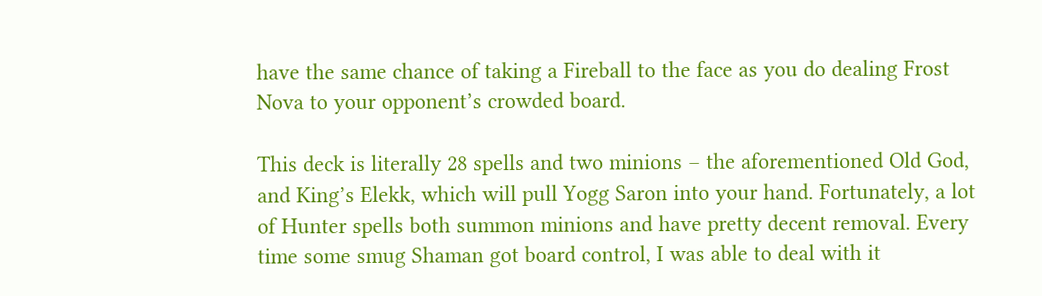have the same chance of taking a Fireball to the face as you do dealing Frost Nova to your opponent’s crowded board.

This deck is literally 28 spells and two minions – the aforementioned Old God, and King’s Elekk, which will pull Yogg Saron into your hand. Fortunately, a lot of Hunter spells both summon minions and have pretty decent removal. Every time some smug Shaman got board control, I was able to deal with it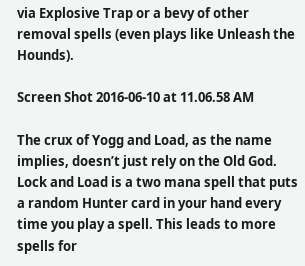via Explosive Trap or a bevy of other removal spells (even plays like Unleash the Hounds).

Screen Shot 2016-06-10 at 11.06.58 AM

The crux of Yogg and Load, as the name implies, doesn’t just rely on the Old God. Lock and Load is a two mana spell that puts a random Hunter card in your hand every time you play a spell. This leads to more spells for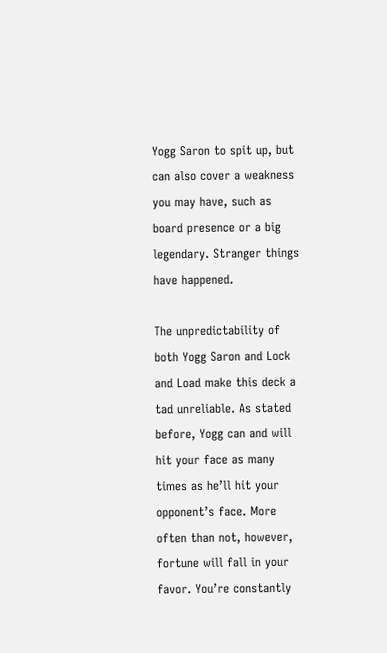Yogg Saron to spit up, but can also cover a weakness you may have, such as board presence or a big legendary. Stranger things have happened.

The unpredictability of both Yogg Saron and Lock and Load make this deck a tad unreliable. As stated before, Yogg can and will hit your face as many times as he’ll hit your opponent’s face. More often than not, however, fortune will fall in your favor. You’re constantly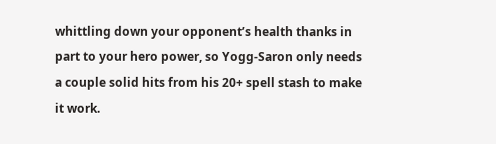whittling down your opponent’s health thanks in part to your hero power, so Yogg-Saron only needs a couple solid hits from his 20+ spell stash to make it work.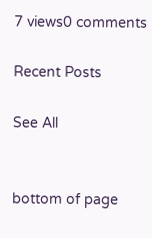7 views0 comments

Recent Posts

See All


bottom of page